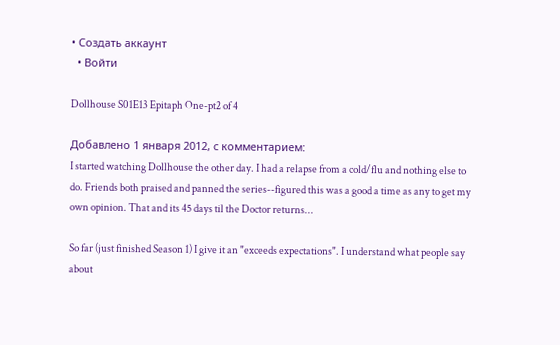• Создать аккаунт
  • Войти

Dollhouse S01E13 Epitaph One-pt2 of 4

Добавлено 1 января 2012, с комментарием:
I started watching Dollhouse the other day. I had a relapse from a cold/flu and nothing else to do. Friends both praised and panned the series--figured this was a good a time as any to get my own opinion. That and its 45 days til the Doctor returns...

So far (just finished Season 1) I give it an "exceeds expectations". I understand what people say about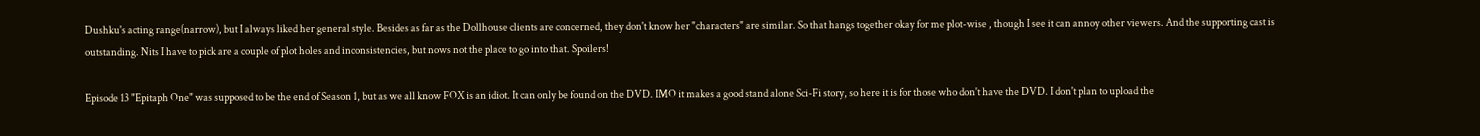Dushku's acting range(narrow), but I always liked her general style. Besides as far as the Dollhouse clients are concerned, they don't know her "characters" are similar. So that hangs together okay for me plot-wise , though I see it can annoy other viewers. And the supporting cast is outstanding. Nits I have to pick are a couple of plot holes and inconsistencies, but nows not the place to go into that. Spoilers!

Episode 13 "Epitaph One" was supposed to be the end of Season 1, but as we all know FOX is an idiot. It can only be found on the DVD. IMO it makes a good stand alone Sci-Fi story, so here it is for those who don't have the DVD. I don't plan to upload the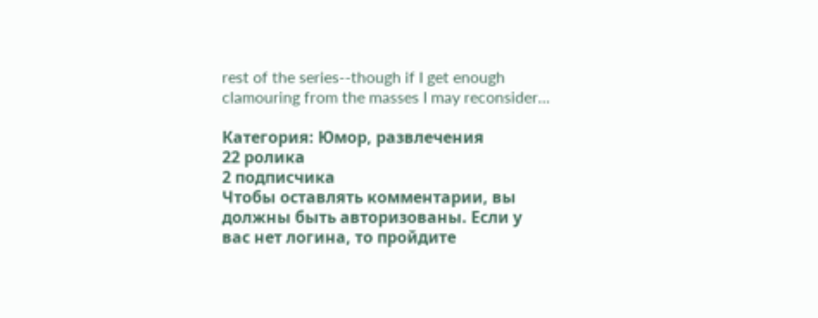rest of the series--though if I get enough clamouring from the masses I may reconsider...

Категория: Юмор, развлечения
22 ролика
2 подписчика
Чтобы оставлять комментарии, вы должны быть авторизованы. Если у вас нет логина, то пройдите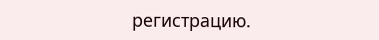регистрацию.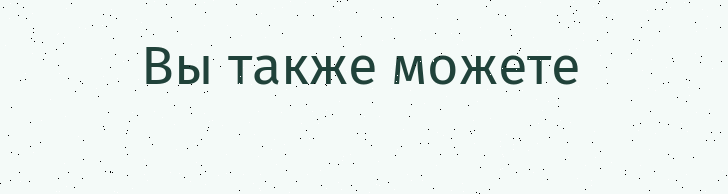Вы также можете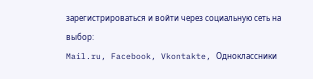зарегистрироваться и войти через социальную сеть на выбор:
Mail.ru, Facebook, Vkontakte, Одноклассники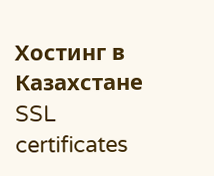Хостинг в Казахстане
SSL certificates